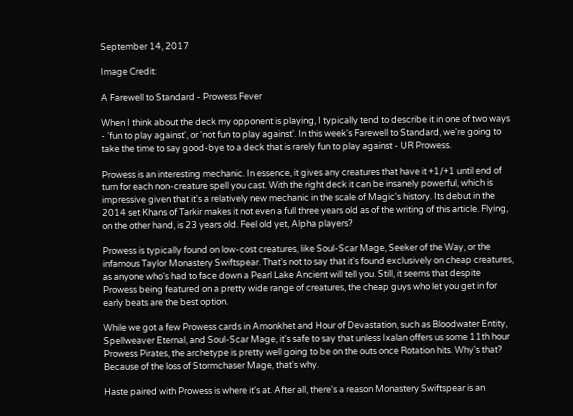September 14, 2017

Image Credit:

A Farewell to Standard - Prowess Fever

When I think about the deck my opponent is playing, I typically tend to describe it in one of two ways  - 'fun to play against', or 'not fun to play against'. In this week's Farewell to Standard, we're going to take the time to say good-bye to a deck that is rarely fun to play against - UR Prowess.

Prowess is an interesting mechanic. In essence, it gives any creatures that have it +1/+1 until end of turn for each non-creature spell you cast. With the right deck it can be insanely powerful, which is impressive given that it's a relatively new mechanic in the scale of Magic's history. Its debut in the 2014 set Khans of Tarkir makes it not even a full three years old as of the writing of this article. Flying, on the other hand, is 23 years old. Feel old yet, Alpha players?

Prowess is typically found on low-cost creatures, like Soul-Scar Mage, Seeker of the Way, or the infamous Taylor Monastery Swiftspear. That's not to say that it's found exclusively on cheap creatures, as anyone who's had to face down a Pearl Lake Ancient will tell you. Still, it seems that despite Prowess being featured on a pretty wide range of creatures, the cheap guys who let you get in for early beats are the best option.

While we got a few Prowess cards in Amonkhet and Hour of Devastation, such as Bloodwater Entity, Spellweaver Eternal, and Soul-Scar Mage, it's safe to say that unless Ixalan offers us some 11th hour Prowess Pirates, the archetype is pretty well going to be on the outs once Rotation hits. Why's that? Because of the loss of Stormchaser Mage, that's why.

Haste paired with Prowess is where it's at. After all, there's a reason Monastery Swiftspear is an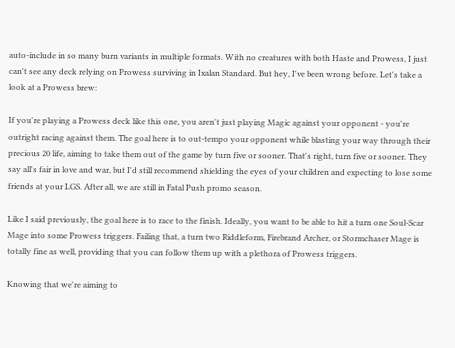auto-include in so many burn variants in multiple formats. With no creatures with both Haste and Prowess, I just can't see any deck relying on Prowess surviving in Ixalan Standard. But hey, I've been wrong before. Let's take a look at a Prowess brew:

If you're playing a Prowess deck like this one, you aren't just playing Magic against your opponent - you're outright racing against them. The goal here is to out-tempo your opponent while blasting your way through their precious 20 life, aiming to take them out of the game by turn five or sooner. That's right, turn five or sooner. They say all's fair in love and war, but I'd still recommend shielding the eyes of your children and expecting to lose some friends at your LGS. After all, we are still in Fatal Push promo season.

Like I said previously, the goal here is to race to the finish. Ideally, you want to be able to hit a turn one Soul-Scar Mage into some Prowess triggers. Failing that, a turn two Riddleform, Firebrand Archer, or Stormchaser Mage is totally fine as well, providing that you can follow them up with a plethora of Prowess triggers.

Knowing that we're aiming to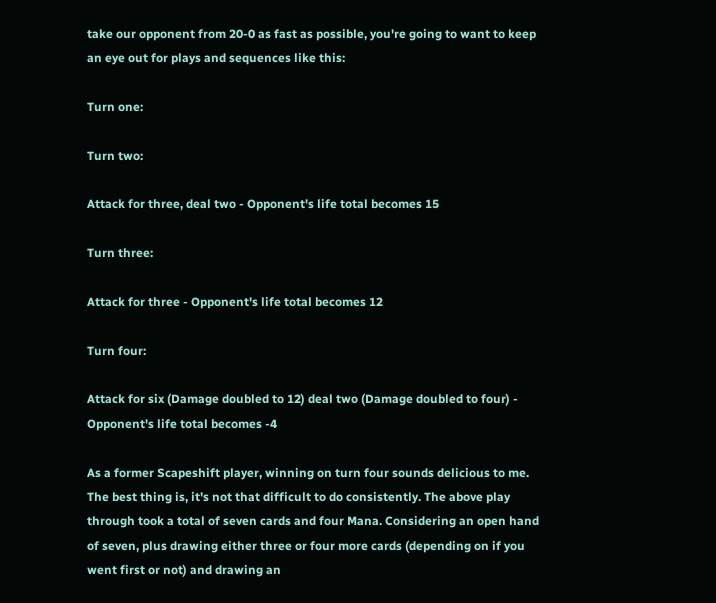take our opponent from 20-0 as fast as possible, you're going to want to keep an eye out for plays and sequences like this:

Turn one:

Turn two:

Attack for three, deal two - Opponent's life total becomes 15

Turn three:

Attack for three - Opponent's life total becomes 12

Turn four:

Attack for six (Damage doubled to 12) deal two (Damage doubled to four) - Opponent's life total becomes -4

As a former Scapeshift player, winning on turn four sounds delicious to me. The best thing is, it's not that difficult to do consistently. The above play through took a total of seven cards and four Mana. Considering an open hand of seven, plus drawing either three or four more cards (depending on if you went first or not) and drawing an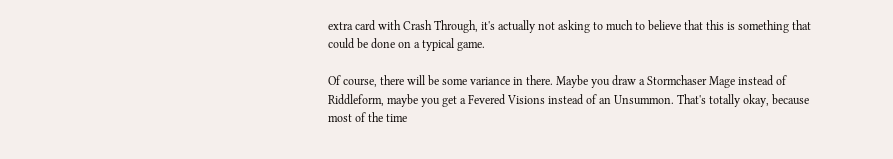extra card with Crash Through, it's actually not asking to much to believe that this is something that could be done on a typical game.

Of course, there will be some variance in there. Maybe you draw a Stormchaser Mage instead of Riddleform, maybe you get a Fevered Visions instead of an Unsummon. That's totally okay, because most of the time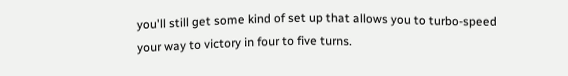you'll still get some kind of set up that allows you to turbo-speed your way to victory in four to five turns.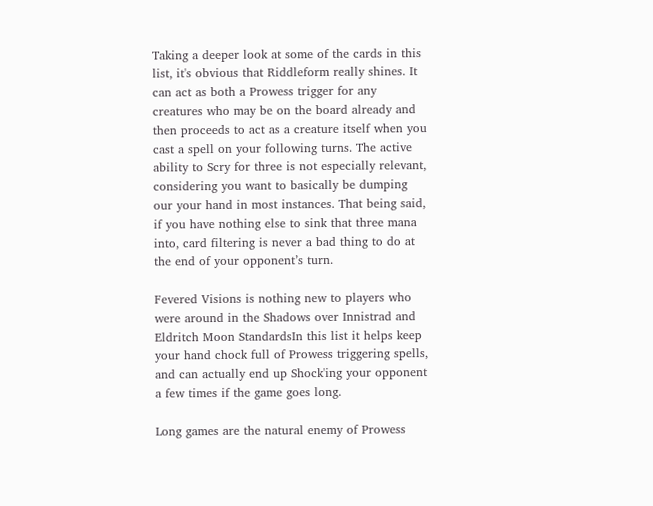Taking a deeper look at some of the cards in this list, it's obvious that Riddleform really shines. It can act as both a Prowess trigger for any creatures who may be on the board already and then proceeds to act as a creature itself when you cast a spell on your following turns. The active ability to Scry for three is not especially relevant, considering you want to basically be dumping our your hand in most instances. That being said, if you have nothing else to sink that three mana into, card filtering is never a bad thing to do at the end of your opponent’s turn.

Fevered Visions is nothing new to players who were around in the Shadows over Innistrad and Eldritch Moon StandardsIn this list it helps keep your hand chock full of Prowess triggering spells, and can actually end up Shock'ing your opponent a few times if the game goes long.

Long games are the natural enemy of Prowess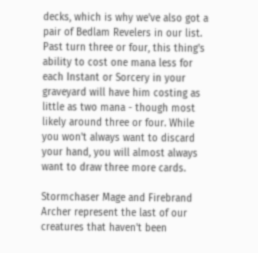decks, which is why we've also got a pair of Bedlam Revelers in our list. Past turn three or four, this thing's ability to cost one mana less for each Instant or Sorcery in your graveyard will have him costing as little as two mana - though most likely around three or four. While you won't always want to discard your hand, you will almost always want to draw three more cards.

Stormchaser Mage and Firebrand Archer represent the last of our creatures that haven't been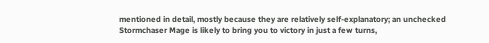mentioned in detail, mostly because they are relatively self-explanatory; an unchecked Stormchaser Mage is likely to bring you to victory in just a few turns,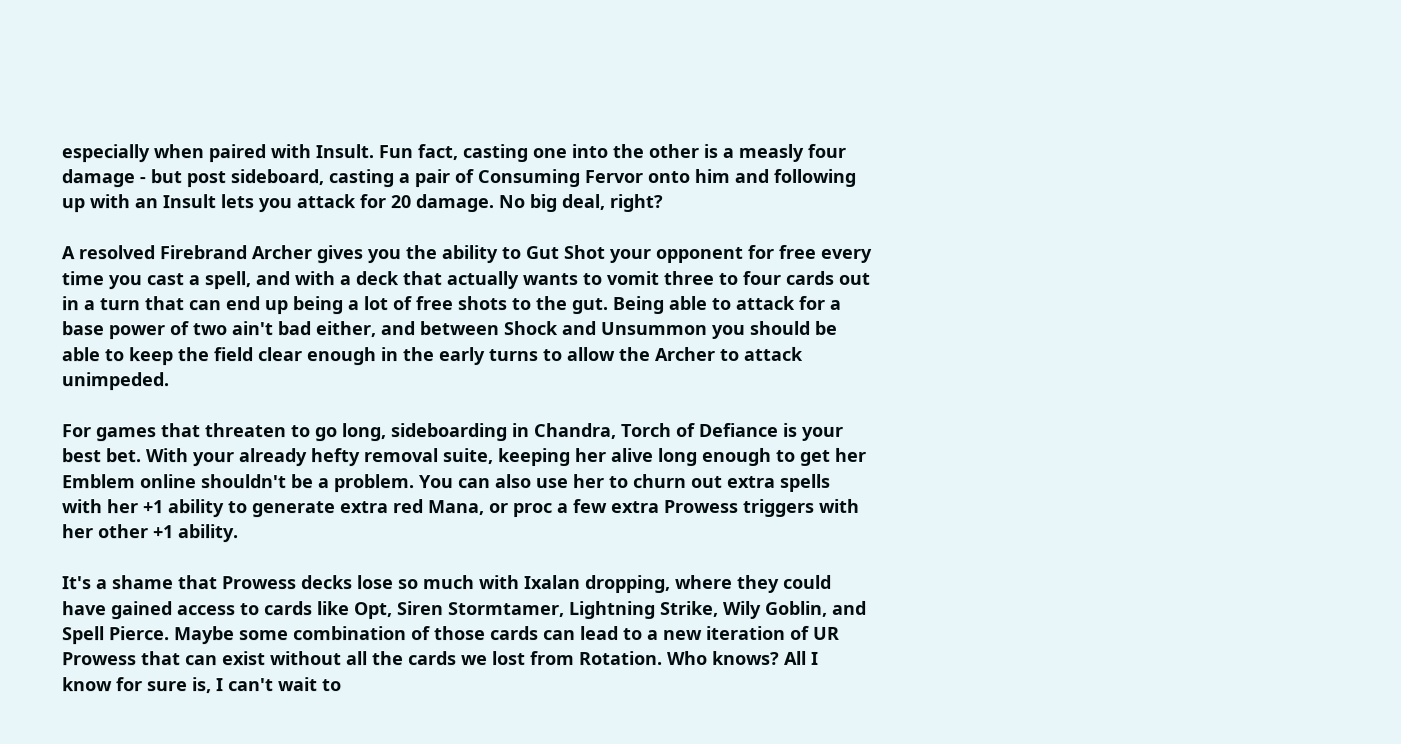especially when paired with Insult. Fun fact, casting one into the other is a measly four damage - but post sideboard, casting a pair of Consuming Fervor onto him and following up with an Insult lets you attack for 20 damage. No big deal, right?

A resolved Firebrand Archer gives you the ability to Gut Shot your opponent for free every time you cast a spell, and with a deck that actually wants to vomit three to four cards out in a turn that can end up being a lot of free shots to the gut. Being able to attack for a base power of two ain't bad either, and between Shock and Unsummon you should be able to keep the field clear enough in the early turns to allow the Archer to attack unimpeded.

For games that threaten to go long, sideboarding in Chandra, Torch of Defiance is your best bet. With your already hefty removal suite, keeping her alive long enough to get her Emblem online shouldn't be a problem. You can also use her to churn out extra spells with her +1 ability to generate extra red Mana, or proc a few extra Prowess triggers with her other +1 ability.

It's a shame that Prowess decks lose so much with Ixalan dropping, where they could have gained access to cards like Opt, Siren Stormtamer, Lightning Strike, Wily Goblin, and Spell Pierce. Maybe some combination of those cards can lead to a new iteration of UR Prowess that can exist without all the cards we lost from Rotation. Who knows? All I know for sure is, I can't wait to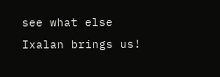see what else Ixalan brings us!